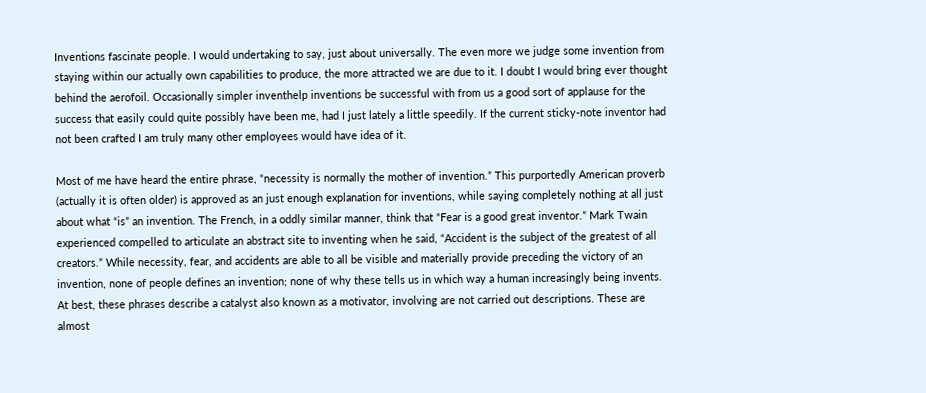Inventions fascinate people. I would undertaking to say, just about universally. The even more we judge some invention from staying within our actually own capabilities to produce, the more attracted we are due to it. I doubt I would bring ever thought behind the aerofoil. Occasionally simpler inventhelp inventions be successful with from us a good sort of applause for the success that easily could quite possibly have been me, had I just lately a little speedily. If the current sticky-note inventor had not been crafted I am truly many other employees would have idea of it.

Most of me have heard the entire phrase, “necessity is normally the mother of invention.” This purportedly American proverb (actually it is often older) is approved as an just enough explanation for inventions, while saying completely nothing at all just about what “is” an invention. The French, in a oddly similar manner, think that “Fear is a good great inventor.” Mark Twain experienced compelled to articulate an abstract site to inventing when he said, “Accident is the subject of the greatest of all creators.” While necessity, fear, and accidents are able to all be visible and materially provide preceding the victory of an invention, none of people defines an invention; none of why these tells us in which way a human increasingly being invents. At best, these phrases describe a catalyst also known as a motivator, involving are not carried out descriptions. These are almost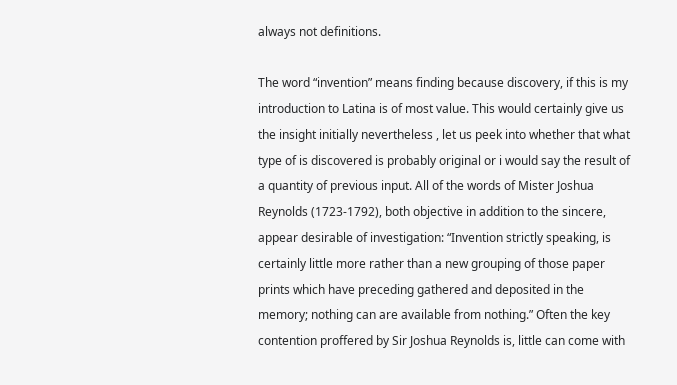always not definitions.

The word “invention” means finding because discovery, if this is my introduction to Latina is of most value. This would certainly give us the insight initially nevertheless , let us peek into whether that what type of is discovered is probably original or i would say the result of a quantity of previous input. All of the words of Mister Joshua Reynolds (1723-1792), both objective in addition to the sincere, appear desirable of investigation: “Invention strictly speaking, is certainly little more rather than a new grouping of those paper prints which have preceding gathered and deposited in the memory; nothing can are available from nothing.” Often the key contention proffered by Sir Joshua Reynolds is, little can come with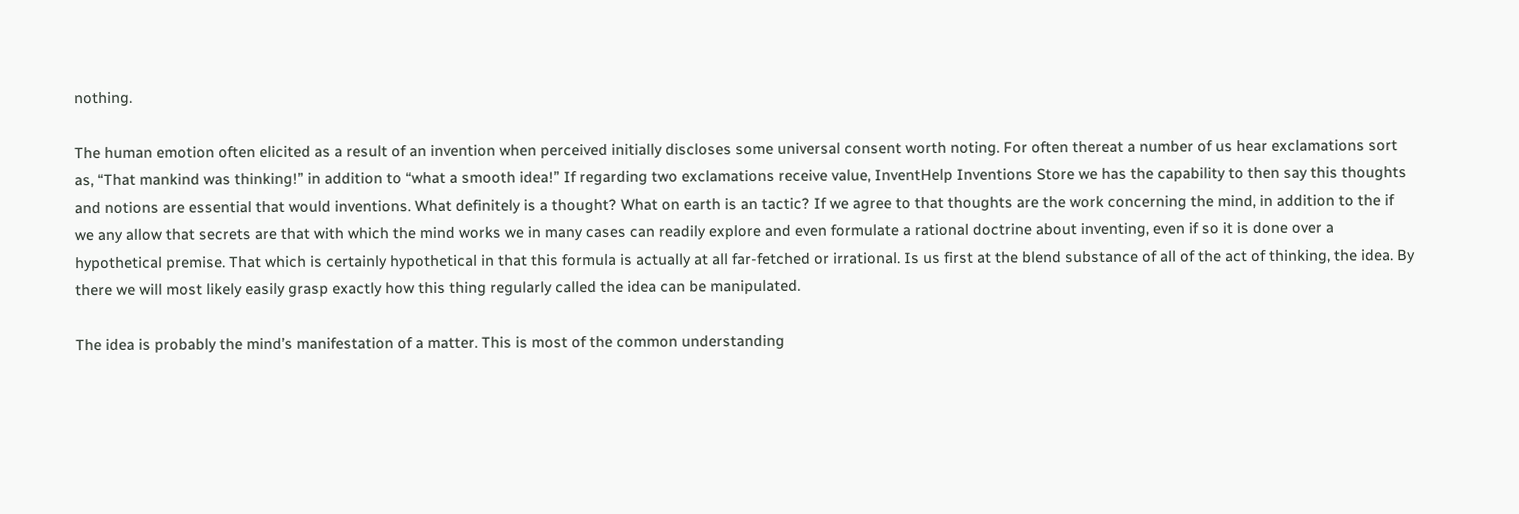nothing.

The human emotion often elicited as a result of an invention when perceived initially discloses some universal consent worth noting. For often thereat a number of us hear exclamations sort as, “That mankind was thinking!” in addition to “what a smooth idea!” If regarding two exclamations receive value, InventHelp Inventions Store we has the capability to then say this thoughts and notions are essential that would inventions. What definitely is a thought? What on earth is an tactic? If we agree to that thoughts are the work concerning the mind, in addition to the if we any allow that secrets are that with which the mind works we in many cases can readily explore and even formulate a rational doctrine about inventing, even if so it is done over a hypothetical premise. That which is certainly hypothetical in that this formula is actually at all far-fetched or irrational. Is us first at the blend substance of all of the act of thinking, the idea. By there we will most likely easily grasp exactly how this thing regularly called the idea can be manipulated.

The idea is probably the mind’s manifestation of a matter. This is most of the common understanding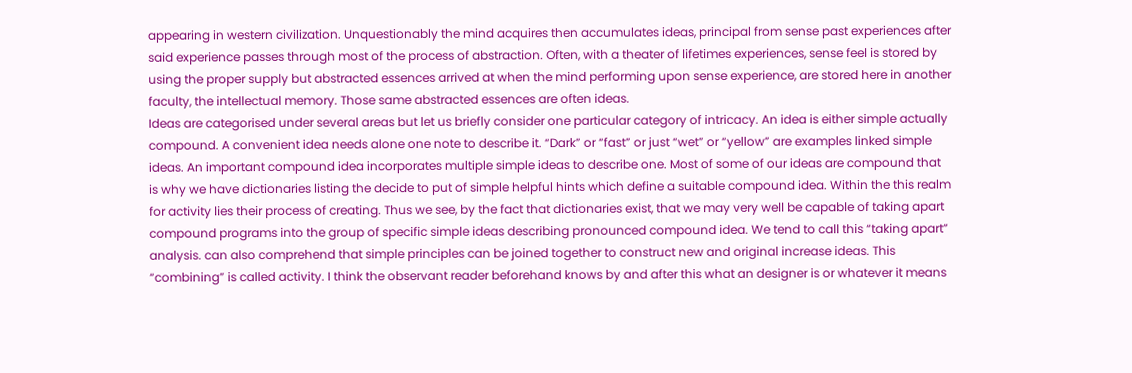appearing in western civilization. Unquestionably the mind acquires then accumulates ideas, principal from sense past experiences after said experience passes through most of the process of abstraction. Often, with a theater of lifetimes experiences, sense feel is stored by using the proper supply but abstracted essences arrived at when the mind performing upon sense experience, are stored here in another faculty, the intellectual memory. Those same abstracted essences are often ideas.
Ideas are categorised under several areas but let us briefly consider one particular category of intricacy. An idea is either simple actually compound. A convenient idea needs alone one note to describe it. “Dark” or “fast” or just “wet” or “yellow” are examples linked simple ideas. An important compound idea incorporates multiple simple ideas to describe one. Most of some of our ideas are compound that is why we have dictionaries listing the decide to put of simple helpful hints which define a suitable compound idea. Within the this realm for activity lies their process of creating. Thus we see, by the fact that dictionaries exist, that we may very well be capable of taking apart compound programs into the group of specific simple ideas describing pronounced compound idea. We tend to call this “taking apart” analysis. can also comprehend that simple principles can be joined together to construct new and original increase ideas. This “combining” is called activity. I think the observant reader beforehand knows by and after this what an designer is or whatever it means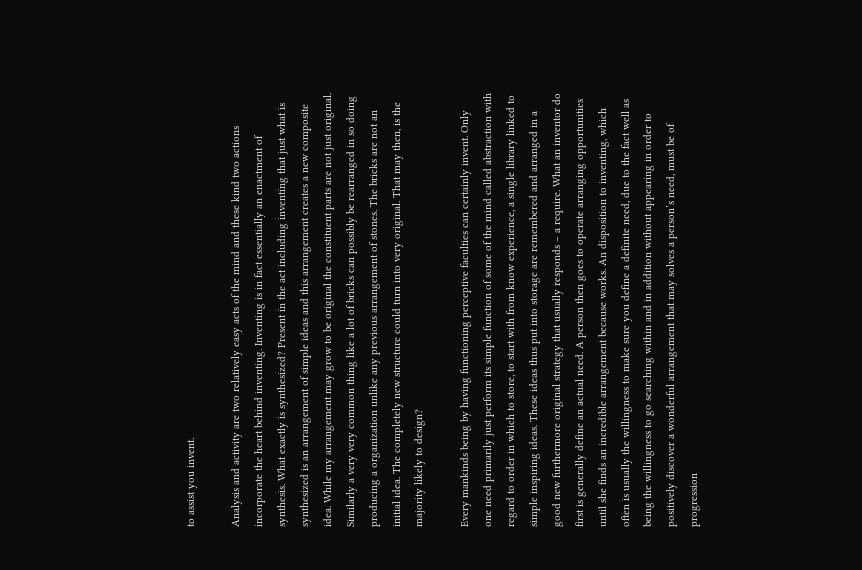to assist you invent.

Analysis and activity are two relatively easy acts of the mind and these kind two actions incorporate the heart behind inventing. Inventing is in fact essentially an enactment of synthesis. What exactly is synthesized? Present in the act including inventing that just what is synthesized is an arrangement of simple ideas and this arrangement creates a new composite idea. While my arrangement may grow to be original the constituent parts are not just original. Similarly a very very common thing like a lot of bricks can possibly be rearranged in so doing producing a organization unlike any previous arrangement of stones. The bricks are not an initial idea. The completely new structure could turn into very original. That may then, is the majority likely to design?

Every mankinds being by having functioning perceptive faculties can certainly invent. Only one need primarily just perform its simple function of some of the mind called abstraction with regard to order in which to store, to start with from know experience, a single library linked to simple inspiring ideas. These ideas thus put into storage are remembered and arranged in a good new furthermore original strategy that usually responds – a require. What an inventor do first is generally define an actual need. A person then goes to operate arranging opportunities until she finds an incredible arrangement because works. An disposition to inventing, which often is usually the willingness to make sure you define a definite need, due to the fact well as being the willingness to go searching within and in addition without appearing in order to positively discover a wonderful arrangement that may solves a person’s need, must be of progression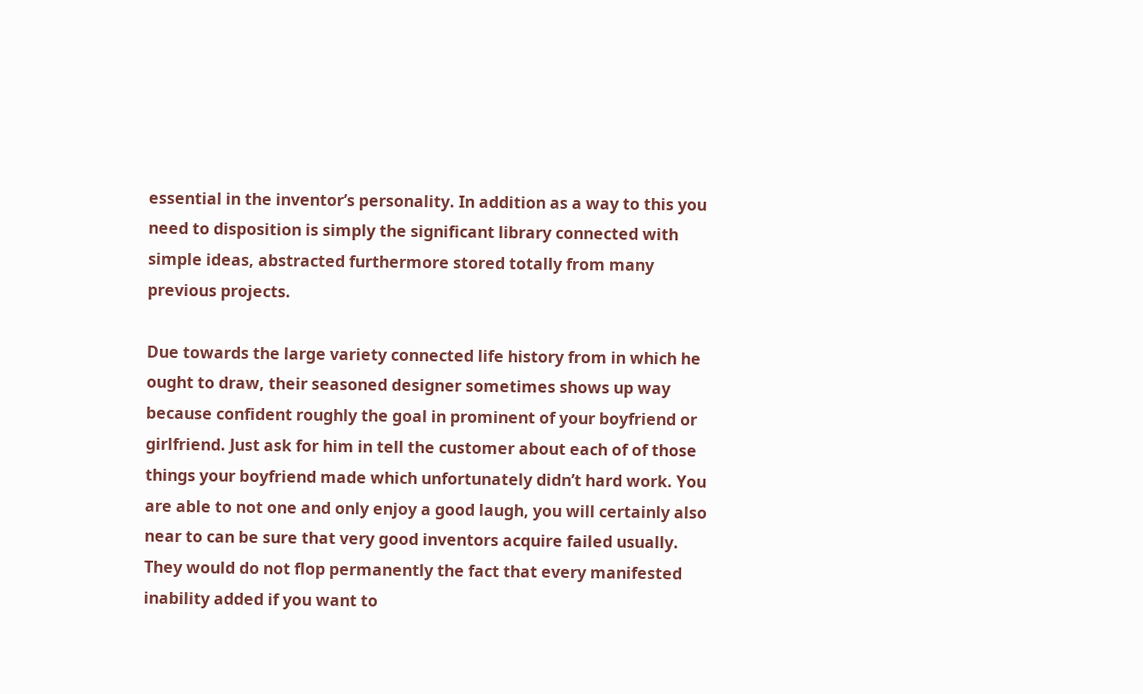essential in the inventor’s personality. In addition as a way to this you need to disposition is simply the significant library connected with simple ideas, abstracted furthermore stored totally from many previous projects.

Due towards the large variety connected life history from in which he ought to draw, their seasoned designer sometimes shows up way because confident roughly the goal in prominent of your boyfriend or girlfriend. Just ask for him in tell the customer about each of of those things your boyfriend made which unfortunately didn’t hard work. You are able to not one and only enjoy a good laugh, you will certainly also near to can be sure that very good inventors acquire failed usually. They would do not flop permanently the fact that every manifested inability added if you want to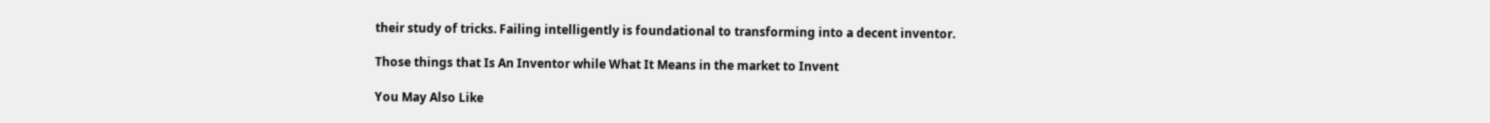their study of tricks. Failing intelligently is foundational to transforming into a decent inventor.

Those things that Is An Inventor while What It Means in the market to Invent

You May Also Like